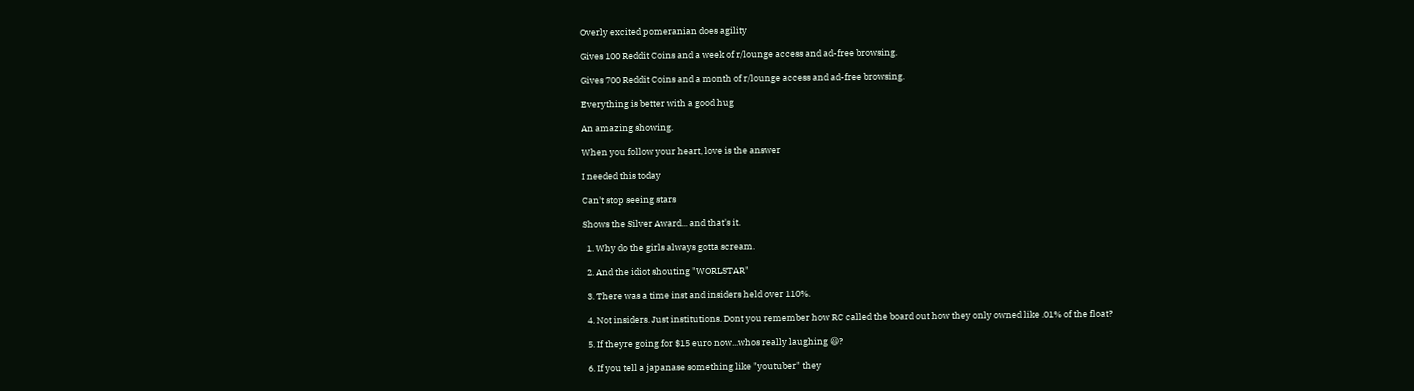Overly excited pomeranian does agility

Gives 100 Reddit Coins and a week of r/lounge access and ad-free browsing.

Gives 700 Reddit Coins and a month of r/lounge access and ad-free browsing.

Everything is better with a good hug

An amazing showing.

When you follow your heart, love is the answer

I needed this today

Can't stop seeing stars

Shows the Silver Award... and that's it.

  1. Why do the girls always gotta scream.

  2. And the idiot shouting "WORLSTAR"

  3. There was a time inst and insiders held over 110%.

  4. Not insiders. Just institutions. Dont you remember how RC called the board out how they only owned like .01% of the float?

  5. If theyre going for $15 euro now...whos really laughing 😃?

  6. If you tell a japanase something like "youtuber" they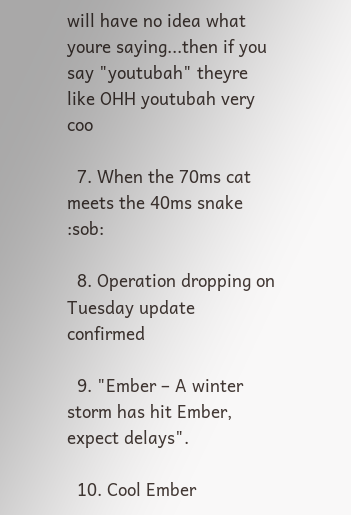will have no idea what youre saying...then if you say "youtubah" theyre like OHH youtubah very coo

  7. When the 70ms cat meets the 40ms snake :sob:

  8. Operation dropping on Tuesday update confirmed

  9. "Ember – A winter storm has hit Ember, expect delays".

  10. Cool Ember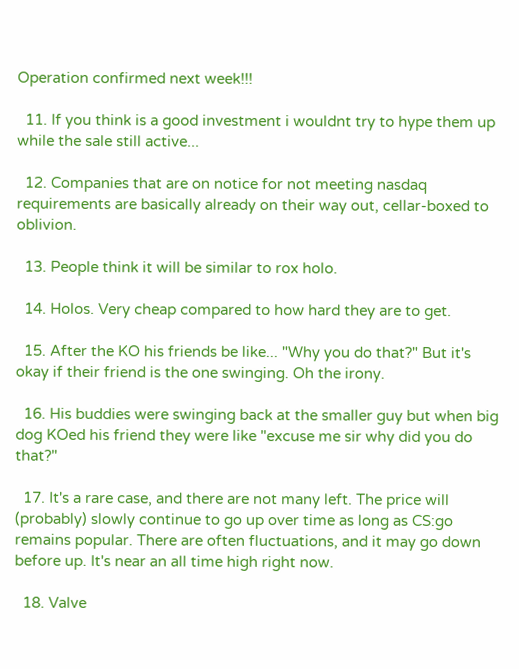Operation confirmed next week!!!

  11. If you think is a good investment i wouldnt try to hype them up while the sale still active...

  12. Companies that are on notice for not meeting nasdaq requirements are basically already on their way out, cellar-boxed to oblivion.

  13. People think it will be similar to rox holo.

  14. Holos. Very cheap compared to how hard they are to get.

  15. After the KO his friends be like... "Why you do that?" But it's okay if their friend is the one swinging. Oh the irony.

  16. His buddies were swinging back at the smaller guy but when big dog KOed his friend they were like "excuse me sir why did you do that?"

  17. It's a rare case, and there are not many left. The price will (probably) slowly continue to go up over time as long as CS:go remains popular. There are often fluctuations, and it may go down before up. It's near an all time high right now.

  18. Valve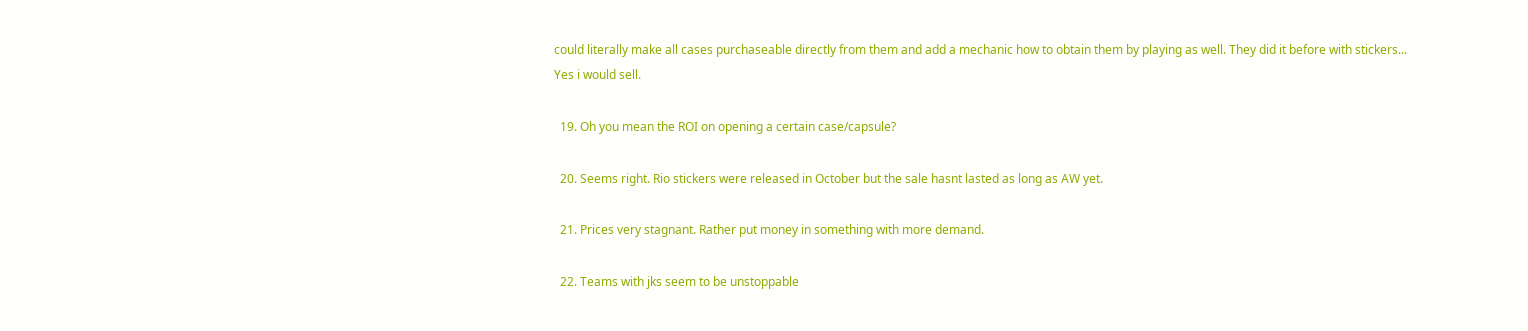could literally make all cases purchaseable directly from them and add a mechanic how to obtain them by playing as well. They did it before with stickers... Yes i would sell.

  19. Oh you mean the ROI on opening a certain case/capsule?

  20. Seems right. Rio stickers were released in October but the sale hasnt lasted as long as AW yet.

  21. Prices very stagnant. Rather put money in something with more demand.

  22. Teams with jks seem to be unstoppable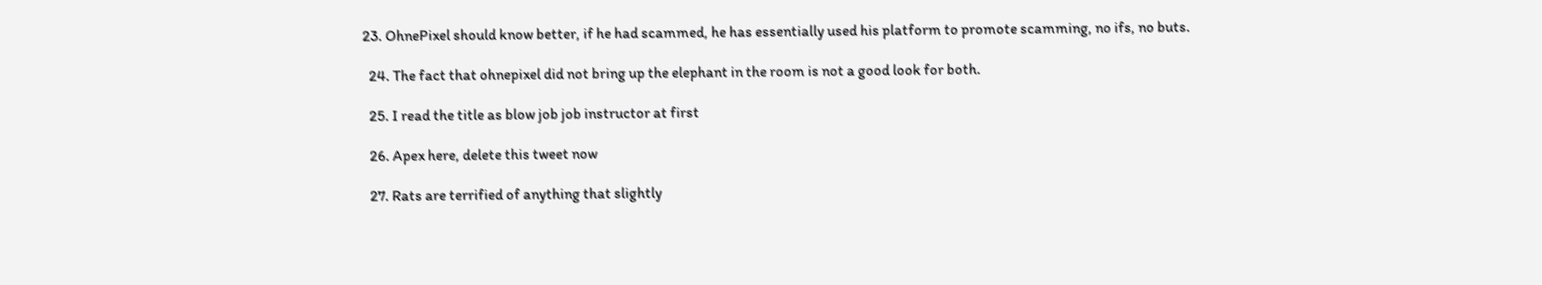23. OhnePixel should know better, if he had scammed, he has essentially used his platform to promote scamming, no ifs, no buts.

  24. The fact that ohnepixel did not bring up the elephant in the room is not a good look for both.

  25. I read the title as blow job job instructor at first

  26. Apex here, delete this tweet now

  27. Rats are terrified of anything that slightly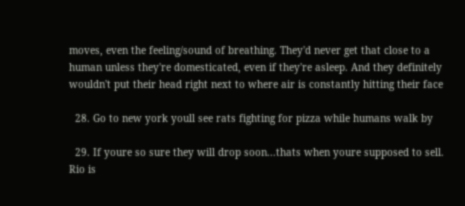moves, even the feeling/sound of breathing. They'd never get that close to a human unless they're domesticated, even if they're asleep. And they definitely wouldn't put their head right next to where air is constantly hitting their face

  28. Go to new york youll see rats fighting for pizza while humans walk by

  29. If youre so sure they will drop soon...thats when youre supposed to sell. Rio is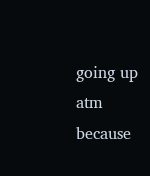going up atm because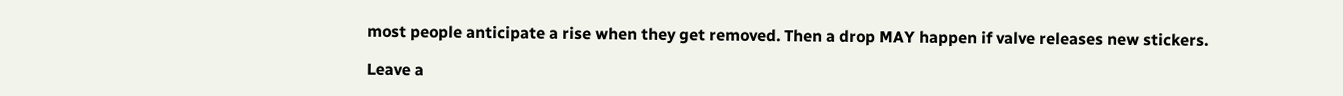most people anticipate a rise when they get removed. Then a drop MAY happen if valve releases new stickers.

Leave a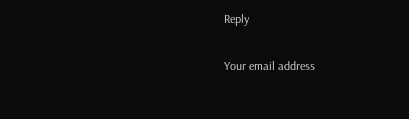Reply

Your email address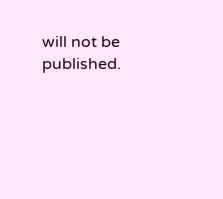will not be published.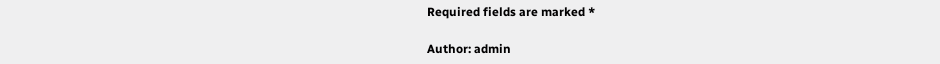Required fields are marked *

Author: admin